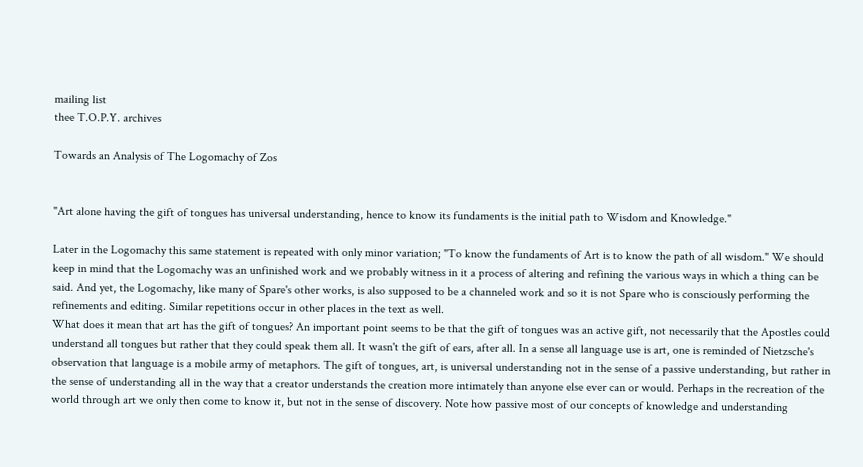mailing list
thee T.O.P.Y. archives

Towards an Analysis of The Logomachy of Zos


"Art alone having the gift of tongues has universal understanding, hence to know its fundaments is the initial path to Wisdom and Knowledge."

Later in the Logomachy this same statement is repeated with only minor variation; "To know the fundaments of Art is to know the path of all wisdom." We should keep in mind that the Logomachy was an unfinished work and we probably witness in it a process of altering and refining the various ways in which a thing can be said. And yet, the Logomachy, like many of Spare's other works, is also supposed to be a channeled work and so it is not Spare who is consciously performing the refinements and editing. Similar repetitions occur in other places in the text as well.
What does it mean that art has the gift of tongues? An important point seems to be that the gift of tongues was an active gift, not necessarily that the Apostles could understand all tongues but rather that they could speak them all. It wasn't the gift of ears, after all. In a sense all language use is art, one is reminded of Nietzsche's observation that language is a mobile army of metaphors. The gift of tongues, art, is universal understanding not in the sense of a passive understanding, but rather in the sense of understanding all in the way that a creator understands the creation more intimately than anyone else ever can or would. Perhaps in the recreation of the world through art we only then come to know it, but not in the sense of discovery. Note how passive most of our concepts of knowledge and understanding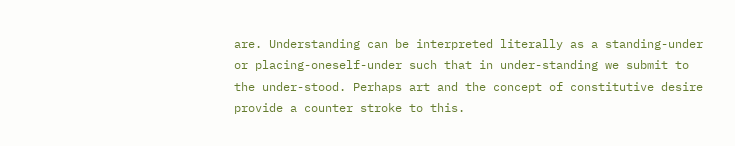are. Understanding can be interpreted literally as a standing-under or placing-oneself-under such that in under-standing we submit to the under-stood. Perhaps art and the concept of constitutive desire provide a counter stroke to this.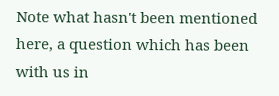Note what hasn't been mentioned here, a question which has been with us in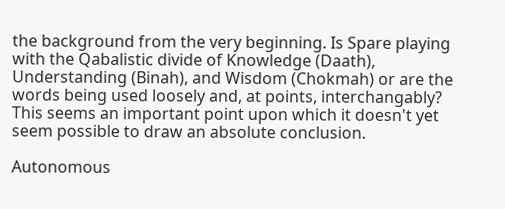the background from the very beginning. Is Spare playing with the Qabalistic divide of Knowledge (Daath), Understanding (Binah), and Wisdom (Chokmah) or are the words being used loosely and, at points, interchangably? This seems an important point upon which it doesn't yet seem possible to draw an absolute conclusion.

Autonomous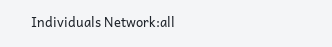Individuals Network:all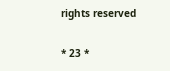rights reserved

* 23 *